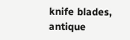knife blades, antique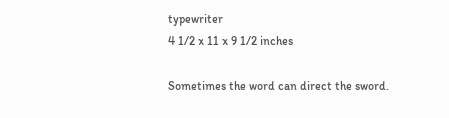typewriter
4 1/2 x 11 x 9 1/2 inches

Sometimes the word can direct the sword.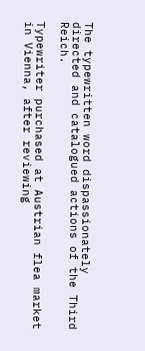The typewritten word dispassionately directed and catalogued actions of the Third Reich.

Typewriter purchased at Austrian flea market in Vienna, after reviewing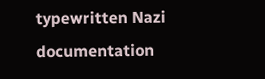typewritten Nazi documentation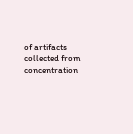of artifacts collected from concentration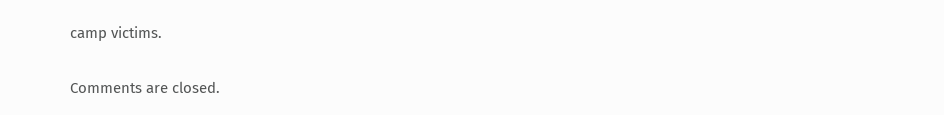camp victims.

Comments are closed.